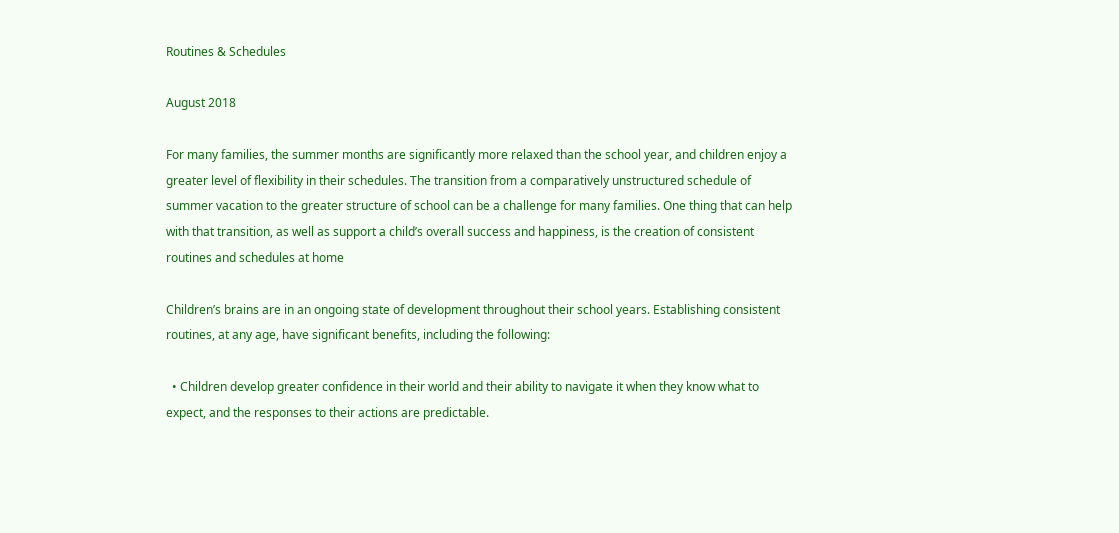Routines & Schedules

August 2018

For many families, the summer months are significantly more relaxed than the school year, and children enjoy a greater level of flexibility in their schedules. The transition from a comparatively unstructured schedule of summer vacation to the greater structure of school can be a challenge for many families. One thing that can help with that transition, as well as support a child’s overall success and happiness, is the creation of consistent routines and schedules at home

Children’s brains are in an ongoing state of development throughout their school years. Establishing consistent routines, at any age, have significant benefits, including the following:

  • Children develop greater confidence in their world and their ability to navigate it when they know what to expect, and the responses to their actions are predictable.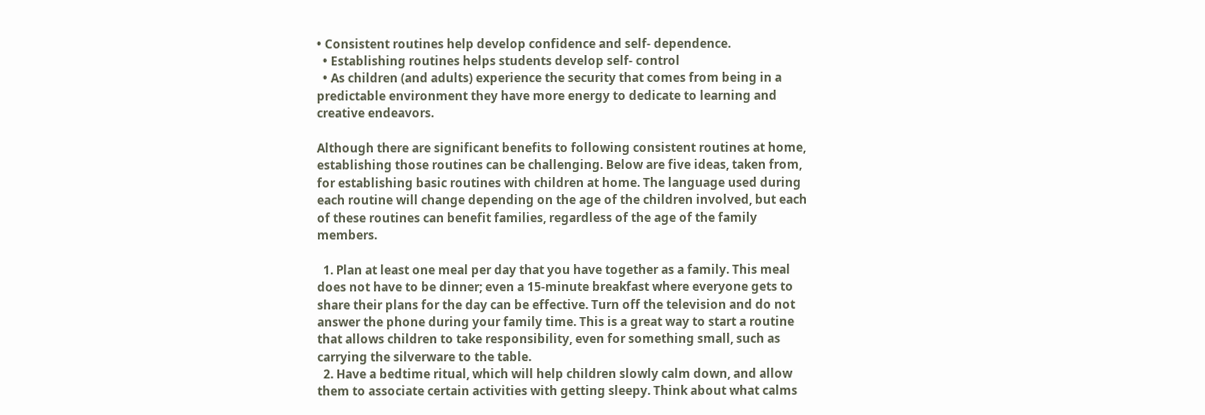• Consistent routines help develop confidence and self- dependence.
  • Establishing routines helps students develop self- control
  • As children (and adults) experience the security that comes from being in a predictable environment they have more energy to dedicate to learning and creative endeavors.

Although there are significant benefits to following consistent routines at home, establishing those routines can be challenging. Below are five ideas, taken from, for establishing basic routines with children at home. The language used during each routine will change depending on the age of the children involved, but each of these routines can benefit families, regardless of the age of the family members.

  1. Plan at least one meal per day that you have together as a family. This meal does not have to be dinner; even a 15-minute breakfast where everyone gets to share their plans for the day can be effective. Turn off the television and do not answer the phone during your family time. This is a great way to start a routine that allows children to take responsibility, even for something small, such as carrying the silverware to the table.
  2. Have a bedtime ritual, which will help children slowly calm down, and allow them to associate certain activities with getting sleepy. Think about what calms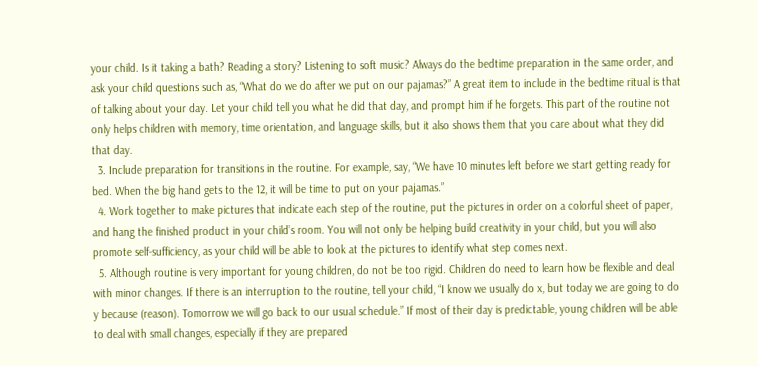your child. Is it taking a bath? Reading a story? Listening to soft music? Always do the bedtime preparation in the same order, and ask your child questions such as, “What do we do after we put on our pajamas?” A great item to include in the bedtime ritual is that of talking about your day. Let your child tell you what he did that day, and prompt him if he forgets. This part of the routine not only helps children with memory, time orientation, and language skills, but it also shows them that you care about what they did that day.
  3. Include preparation for transitions in the routine. For example, say, “We have 10 minutes left before we start getting ready for bed. When the big hand gets to the 12, it will be time to put on your pajamas.”
  4. Work together to make pictures that indicate each step of the routine, put the pictures in order on a colorful sheet of paper, and hang the finished product in your child’s room. You will not only be helping build creativity in your child, but you will also promote self-sufficiency, as your child will be able to look at the pictures to identify what step comes next.
  5. Although routine is very important for young children, do not be too rigid. Children do need to learn how be flexible and deal with minor changes. If there is an interruption to the routine, tell your child, “I know we usually do x, but today we are going to do y because (reason). Tomorrow we will go back to our usual schedule.” If most of their day is predictable, young children will be able to deal with small changes, especially if they are prepared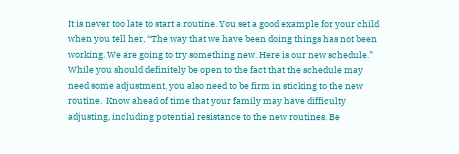It is never too late to start a routine. You set a good example for your child when you tell her, “The way that we have been doing things has not been working. We are going to try something new. Here is our new schedule.” While you should definitely be open to the fact that the schedule may need some adjustment, you also need to be firm in sticking to the new routine.  Know ahead of time that your family may have difficulty adjusting, including potential resistance to the new routines. Be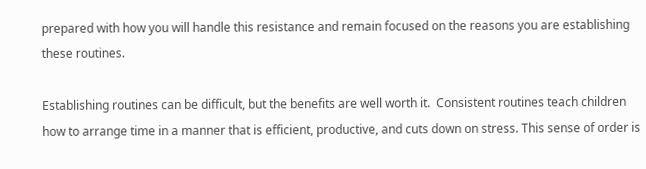prepared with how you will handle this resistance and remain focused on the reasons you are establishing these routines.

Establishing routines can be difficult, but the benefits are well worth it.  Consistent routines teach children how to arrange time in a manner that is efficient, productive, and cuts down on stress. This sense of order is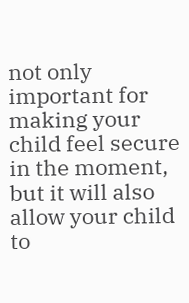not only important for making your child feel secure in the moment, but it will also allow your child to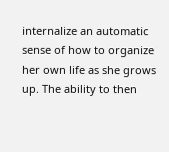internalize an automatic sense of how to organize her own life as she grows up. The ability to then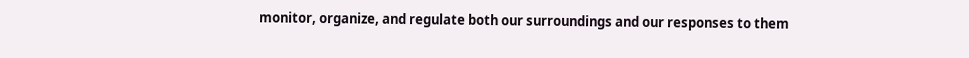monitor, organize, and regulate both our surroundings and our responses to them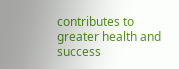contributes to greater health and success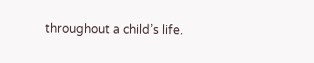throughout a child’s life.